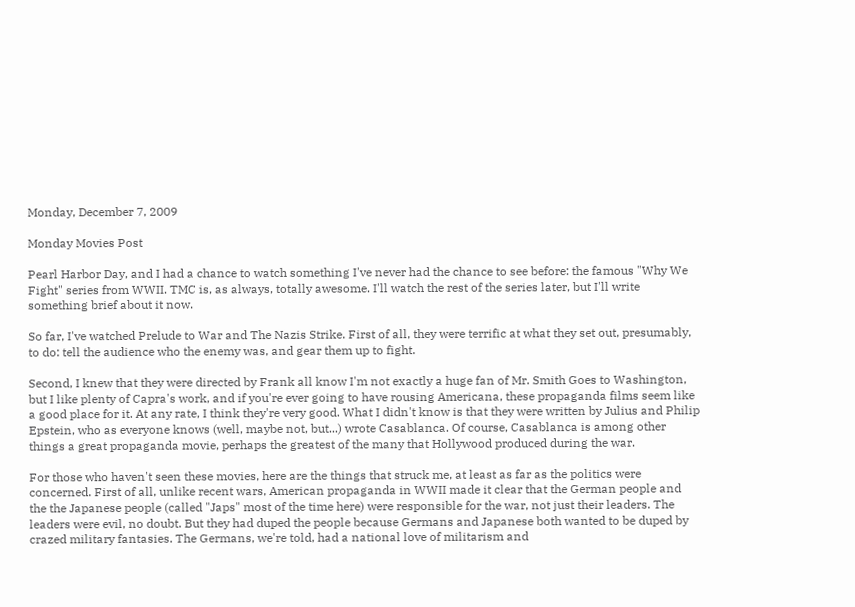Monday, December 7, 2009

Monday Movies Post

Pearl Harbor Day, and I had a chance to watch something I've never had the chance to see before: the famous "Why We Fight" series from WWII. TMC is, as always, totally awesome. I'll watch the rest of the series later, but I'll write something brief about it now.

So far, I've watched Prelude to War and The Nazis Strike. First of all, they were terrific at what they set out, presumably, to do: tell the audience who the enemy was, and gear them up to fight.

Second, I knew that they were directed by Frank all know I'm not exactly a huge fan of Mr. Smith Goes to Washington, but I like plenty of Capra's work, and if you're ever going to have rousing Americana, these propaganda films seem like a good place for it. At any rate, I think they're very good. What I didn't know is that they were written by Julius and Philip Epstein, who as everyone knows (well, maybe not, but...) wrote Casablanca. Of course, Casablanca is among other things a great propaganda movie, perhaps the greatest of the many that Hollywood produced during the war.

For those who haven't seen these movies, here are the things that struck me, at least as far as the politics were concerned. First of all, unlike recent wars, American propaganda in WWII made it clear that the German people and the the Japanese people (called "Japs" most of the time here) were responsible for the war, not just their leaders. The leaders were evil, no doubt. But they had duped the people because Germans and Japanese both wanted to be duped by crazed military fantasies. The Germans, we're told, had a national love of militarism and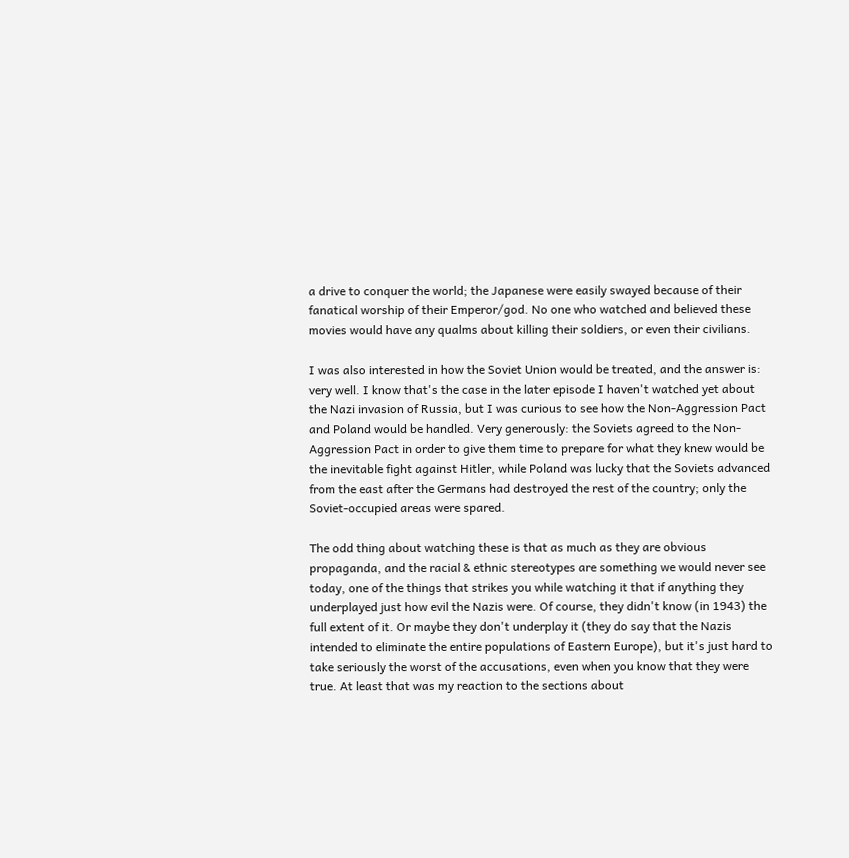a drive to conquer the world; the Japanese were easily swayed because of their fanatical worship of their Emperor/god. No one who watched and believed these movies would have any qualms about killing their soldiers, or even their civilians.

I was also interested in how the Soviet Union would be treated, and the answer is: very well. I know that's the case in the later episode I haven't watched yet about the Nazi invasion of Russia, but I was curious to see how the Non-Aggression Pact and Poland would be handled. Very generously: the Soviets agreed to the Non-Aggression Pact in order to give them time to prepare for what they knew would be the inevitable fight against Hitler, while Poland was lucky that the Soviets advanced from the east after the Germans had destroyed the rest of the country; only the Soviet-occupied areas were spared.

The odd thing about watching these is that as much as they are obvious propaganda, and the racial & ethnic stereotypes are something we would never see today, one of the things that strikes you while watching it that if anything they underplayed just how evil the Nazis were. Of course, they didn't know (in 1943) the full extent of it. Or maybe they don't underplay it (they do say that the Nazis intended to eliminate the entire populations of Eastern Europe), but it's just hard to take seriously the worst of the accusations, even when you know that they were true. At least that was my reaction to the sections about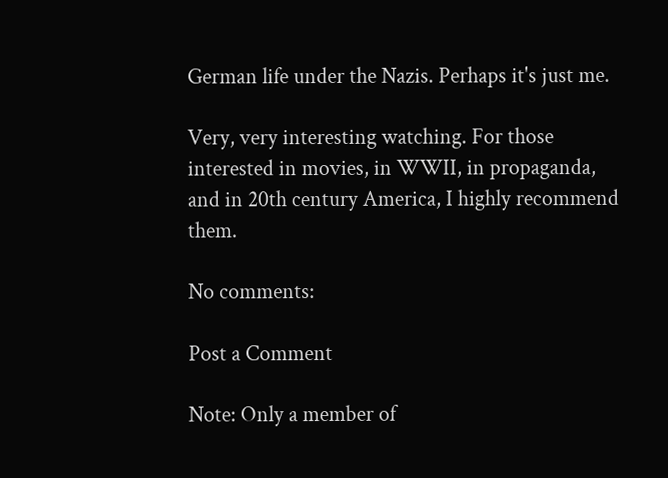German life under the Nazis. Perhaps it's just me.

Very, very interesting watching. For those interested in movies, in WWII, in propaganda, and in 20th century America, I highly recommend them.

No comments:

Post a Comment

Note: Only a member of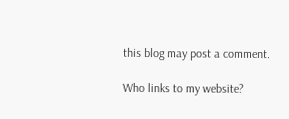this blog may post a comment.

Who links to my website?